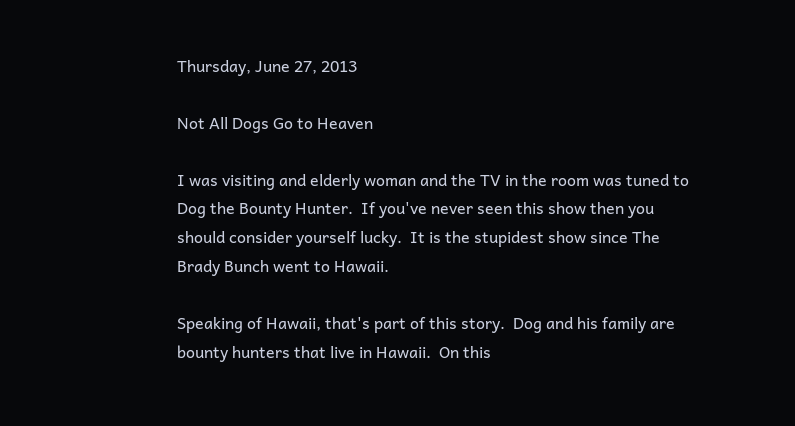Thursday, June 27, 2013

Not All Dogs Go to Heaven

I was visiting and elderly woman and the TV in the room was tuned to Dog the Bounty Hunter.  If you've never seen this show then you should consider yourself lucky.  It is the stupidest show since The Brady Bunch went to Hawaii.

Speaking of Hawaii, that's part of this story.  Dog and his family are bounty hunters that live in Hawaii.  On this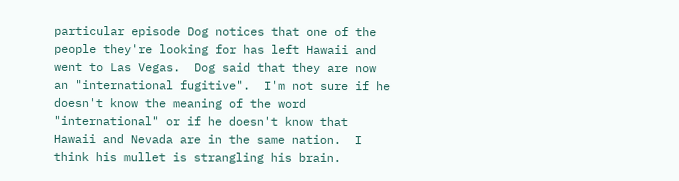particular episode Dog notices that one of the people they're looking for has left Hawaii and went to Las Vegas.  Dog said that they are now an "international fugitive".  I'm not sure if he doesn't know the meaning of the word "international" or if he doesn't know that Hawaii and Nevada are in the same nation.  I think his mullet is strangling his brain.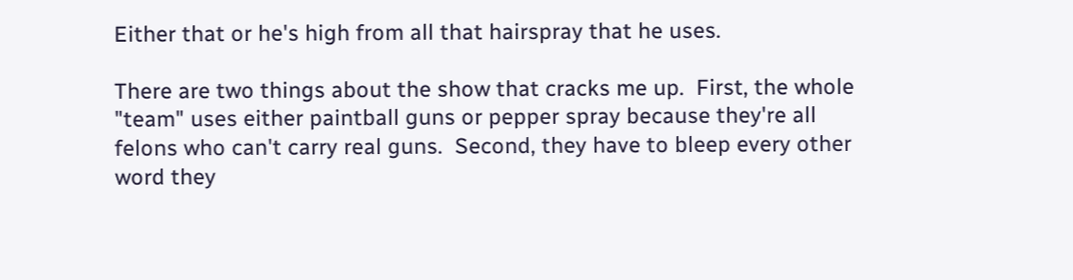Either that or he's high from all that hairspray that he uses.

There are two things about the show that cracks me up.  First, the whole "team" uses either paintball guns or pepper spray because they're all felons who can't carry real guns.  Second, they have to bleep every other word they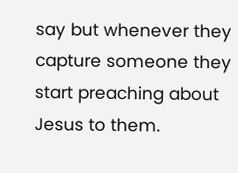say but whenever they capture someone they start preaching about Jesus to them.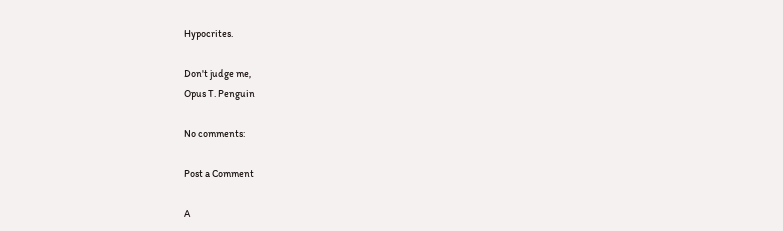Hypocrites.

Don't judge me,
Opus T. Penguin

No comments:

Post a Comment

A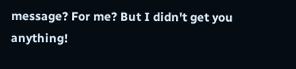message? For me? But I didn't get you anything!